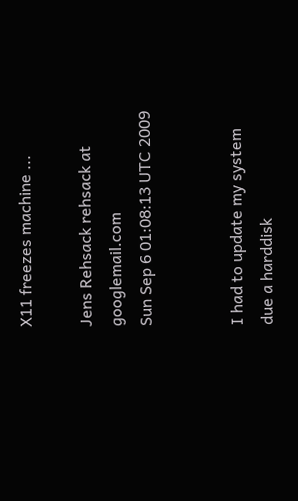X11 freezes machine ...

Jens Rehsack rehsack at googlemail.com
Sun Sep 6 01:08:13 UTC 2009


I had to update my system due a harddisk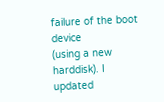failure of the boot device
(using a new harddisk). I updated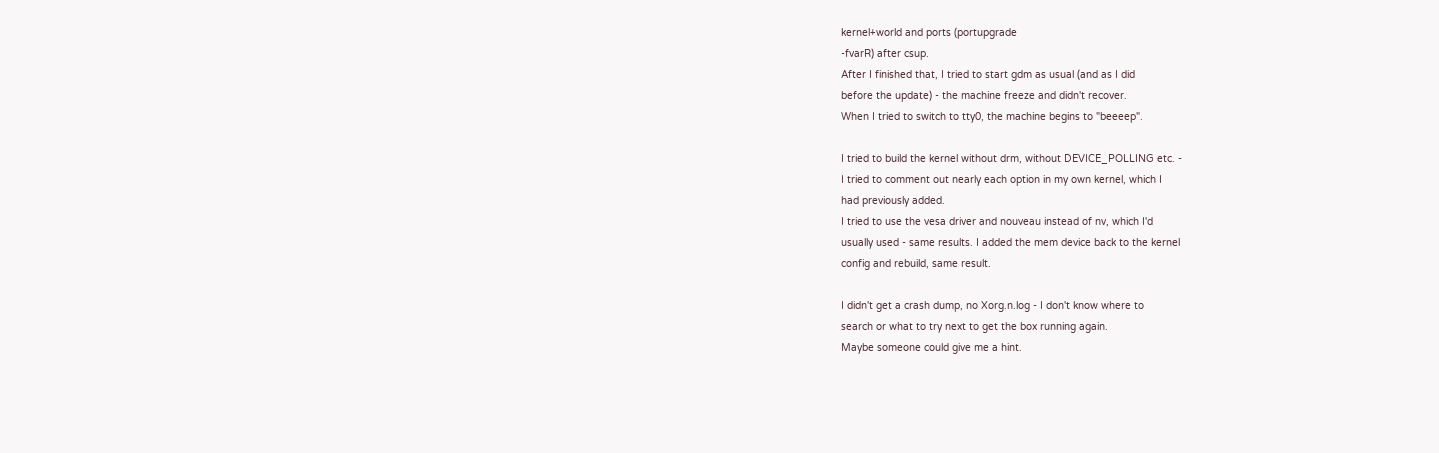kernel+world and ports (portupgrade
-fvarR) after csup.
After I finished that, I tried to start gdm as usual (and as I did
before the update) - the machine freeze and didn't recover.
When I tried to switch to tty0, the machine begins to "beeeep".

I tried to build the kernel without drm, without DEVICE_POLLING etc. -
I tried to comment out nearly each option in my own kernel, which I
had previously added.
I tried to use the vesa driver and nouveau instead of nv, which I'd
usually used - same results. I added the mem device back to the kernel
config and rebuild, same result.

I didn't get a crash dump, no Xorg.n.log - I don't know where to
search or what to try next to get the box running again.
Maybe someone could give me a hint.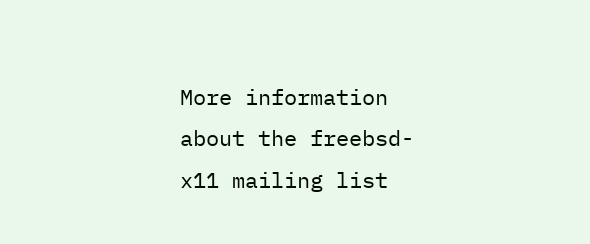More information about the freebsd-x11 mailing list